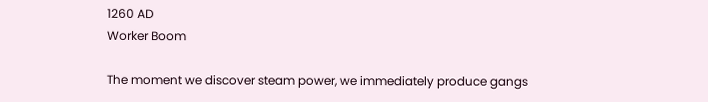1260 AD
Worker Boom

The moment we discover steam power, we immediately produce gangs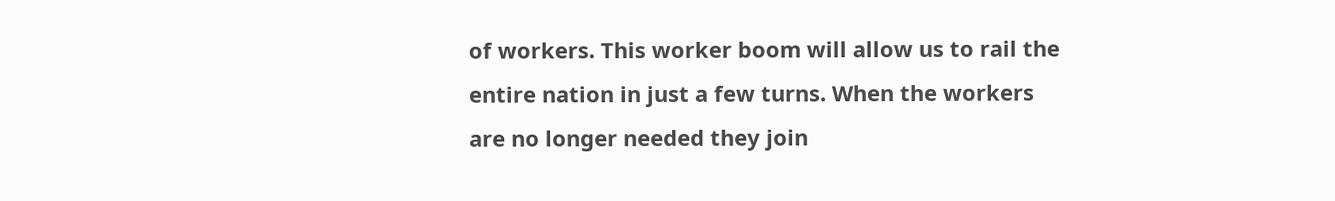of workers. This worker boom will allow us to rail the entire nation in just a few turns. When the workers are no longer needed they join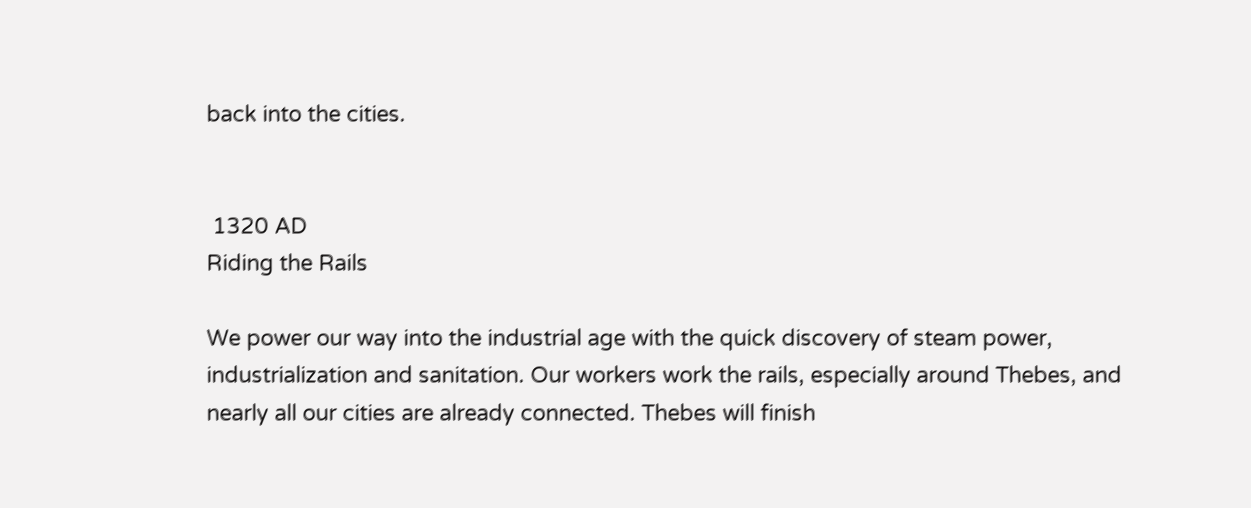back into the cities.


 1320 AD
Riding the Rails

We power our way into the industrial age with the quick discovery of steam power, industrialization and sanitation. Our workers work the rails, especially around Thebes, and nearly all our cities are already connected. Thebes will finish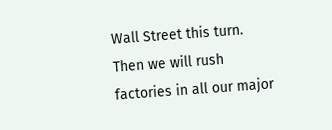Wall Street this turn. Then we will rush factories in all our major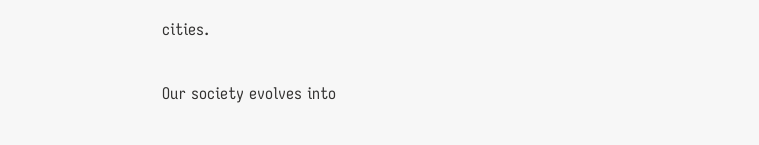cities.

Our society evolves into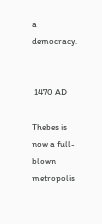a democracy.


 1470 AD

Thebes is now a full-blown metropolis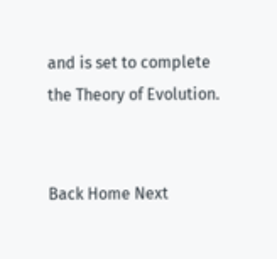and is set to complete the Theory of Evolution.


Back Home Next